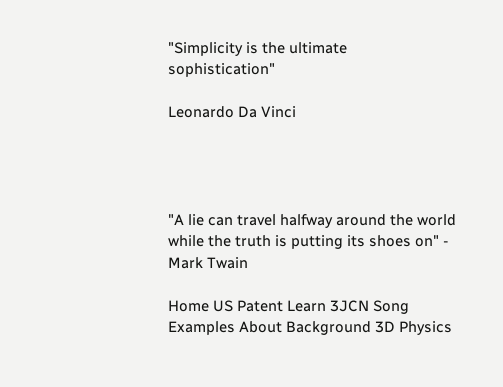"Simplicity is the ultimate sophistication"

Leonardo Da Vinci




"A lie can travel halfway around the world while the truth is putting its shoes on" - Mark Twain

Home US Patent Learn 3JCN Song Examples About Background 3D Physics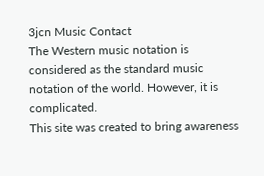3jcn Music Contact
The Western music notation is considered as the standard music notation of the world. However, it is complicated.
This site was created to bring awareness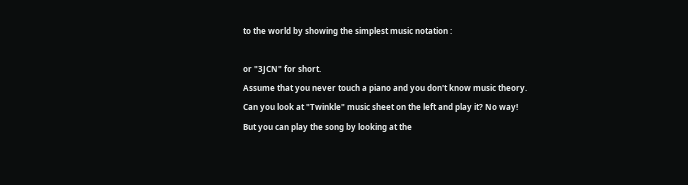to the world by showing the simplest music notation :

or "3JCN" for short.
Assume that you never touch a piano and you don't know music theory. Can you look at "Twinkle" music sheet on the left and play it? No way!
But you can play the song by looking at the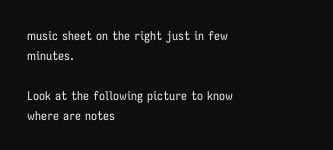music sheet on the right just in few minutes.

Look at the following picture to know where are notes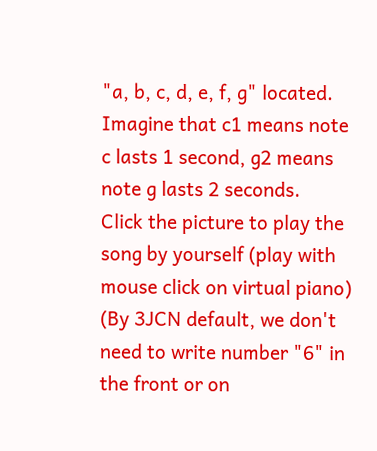"a, b, c, d, e, f, g" located.
Imagine that c1 means note c lasts 1 second, g2 means note g lasts 2 seconds.
Click the picture to play the song by yourself (play with mouse click on virtual piano)
(By 3JCN default, we don't need to write number "6" in the front or on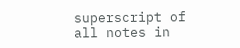superscript of all notes in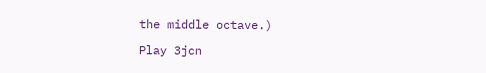the middle octave.)

Play 3jcn